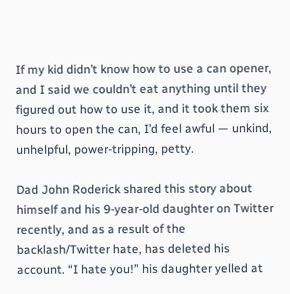If my kid didn’t know how to use a can opener, and I said we couldn’t eat anything until they figured out how to use it, and it took them six hours to open the can, I’d feel awful — unkind, unhelpful, power-tripping, petty.

Dad John Roderick shared this story about himself and his 9-year-old daughter on Twitter recently, and as a result of the backlash/Twitter hate, has deleted his account. “I hate you!” his daughter yelled at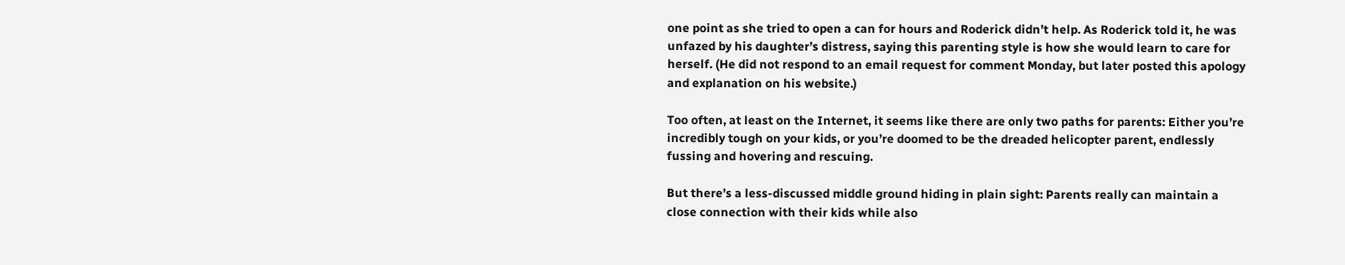one point as she tried to open a can for hours and Roderick didn’t help. As Roderick told it, he was unfazed by his daughter’s distress, saying this parenting style is how she would learn to care for herself. (He did not respond to an email request for comment Monday, but later posted this apology and explanation on his website.)

Too often, at least on the Internet, it seems like there are only two paths for parents: Either you’re incredibly tough on your kids, or you’re doomed to be the dreaded helicopter parent, endlessly fussing and hovering and rescuing.

But there’s a less-discussed middle ground hiding in plain sight: Parents really can maintain a close connection with their kids while also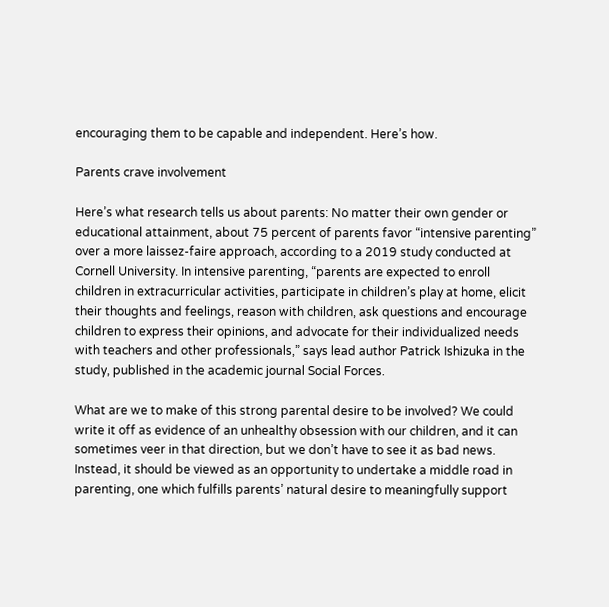encouraging them to be capable and independent. Here’s how.

Parents crave involvement

Here’s what research tells us about parents: No matter their own gender or educational attainment, about 75 percent of parents favor “intensive parenting” over a more laissez-faire approach, according to a 2019 study conducted at Cornell University. In intensive parenting, “parents are expected to enroll children in extracurricular activities, participate in children’s play at home, elicit their thoughts and feelings, reason with children, ask questions and encourage children to express their opinions, and advocate for their individualized needs with teachers and other professionals,” says lead author Patrick Ishizuka in the study, published in the academic journal Social Forces.

What are we to make of this strong parental desire to be involved? We could write it off as evidence of an unhealthy obsession with our children, and it can sometimes veer in that direction, but we don’t have to see it as bad news. Instead, it should be viewed as an opportunity to undertake a middle road in parenting, one which fulfills parents’ natural desire to meaningfully support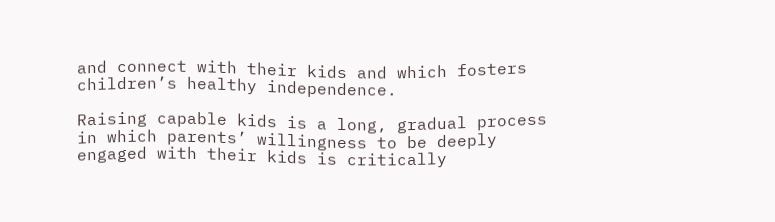and connect with their kids and which fosters children’s healthy independence.

Raising capable kids is a long, gradual process in which parents’ willingness to be deeply engaged with their kids is critically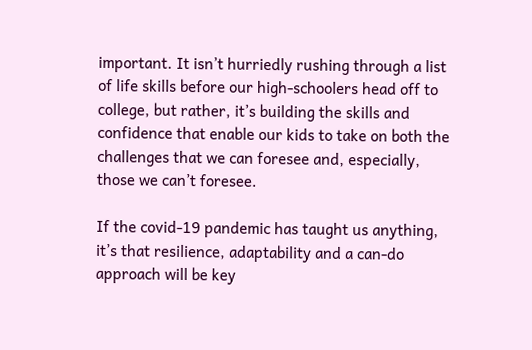important. It isn’t hurriedly rushing through a list of life skills before our high-schoolers head off to college, but rather, it’s building the skills and confidence that enable our kids to take on both the challenges that we can foresee and, especially, those we can’t foresee.

If the covid-19 pandemic has taught us anything, it’s that resilience, adaptability and a can-do approach will be key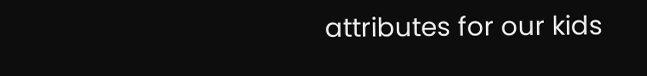attributes for our kids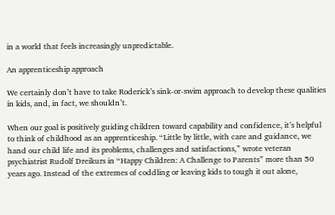in a world that feels increasingly unpredictable.

An apprenticeship approach

We certainly don’t have to take Roderick’s sink-or-swim approach to develop these qualities in kids, and, in fact, we shouldn’t.

When our goal is positively guiding children toward capability and confidence, it’s helpful to think of childhood as an apprenticeship. “Little by little, with care and guidance, we hand our child life and its problems, challenges and satisfactions,” wrote veteran psychiatrist Rudolf Dreikurs in “Happy Children: A Challenge to Parents” more than 50 years ago. Instead of the extremes of coddling or leaving kids to tough it out alone,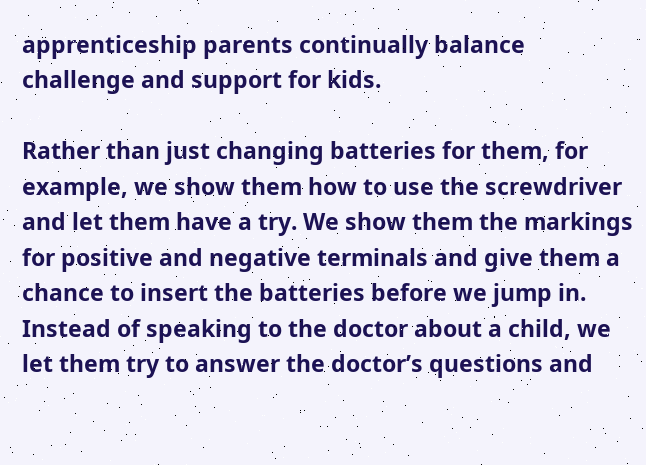apprenticeship parents continually balance challenge and support for kids.

Rather than just changing batteries for them, for example, we show them how to use the screwdriver and let them have a try. We show them the markings for positive and negative terminals and give them a chance to insert the batteries before we jump in. Instead of speaking to the doctor about a child, we let them try to answer the doctor’s questions and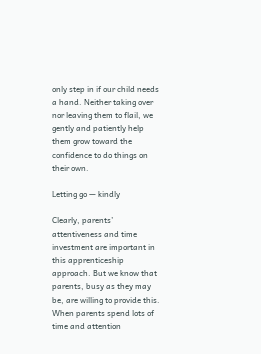only step in if our child needs a hand. Neither taking over nor leaving them to flail, we gently and patiently help them grow toward the confidence to do things on their own.

Letting go — kindly

Clearly, parents’ attentiveness and time investment are important in this apprenticeship approach. But we know that parents, busy as they may be, are willing to provide this. When parents spend lots of time and attention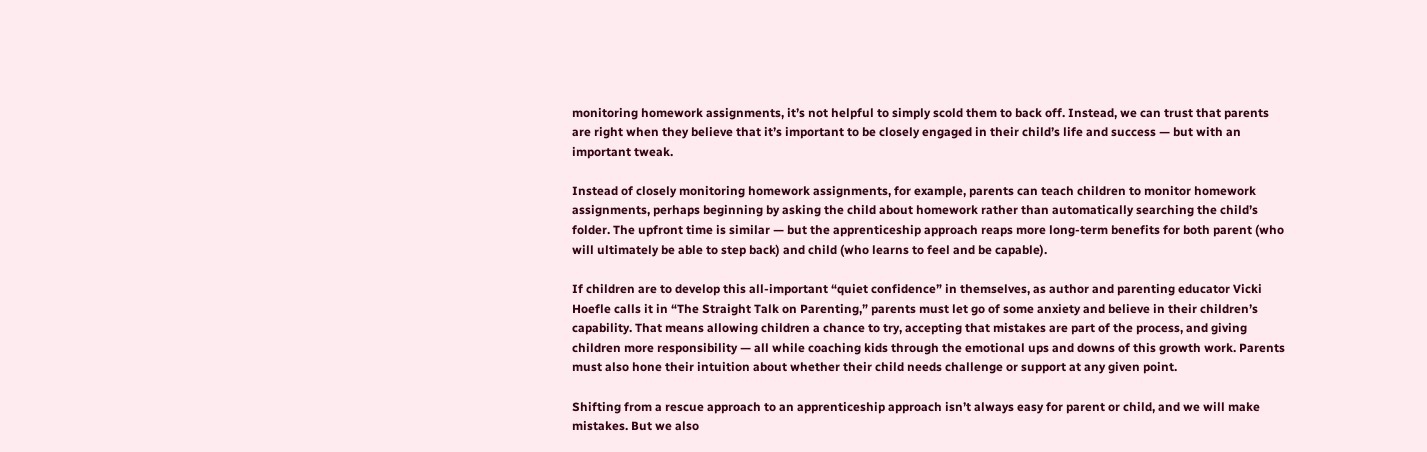monitoring homework assignments, it’s not helpful to simply scold them to back off. Instead, we can trust that parents are right when they believe that it’s important to be closely engaged in their child’s life and success — but with an important tweak.

Instead of closely monitoring homework assignments, for example, parents can teach children to monitor homework assignments, perhaps beginning by asking the child about homework rather than automatically searching the child’s folder. The upfront time is similar — but the apprenticeship approach reaps more long-term benefits for both parent (who will ultimately be able to step back) and child (who learns to feel and be capable).

If children are to develop this all-important “quiet confidence” in themselves, as author and parenting educator Vicki Hoefle calls it in “The Straight Talk on Parenting,” parents must let go of some anxiety and believe in their children’s capability. That means allowing children a chance to try, accepting that mistakes are part of the process, and giving children more responsibility — all while coaching kids through the emotional ups and downs of this growth work. Parents must also hone their intuition about whether their child needs challenge or support at any given point.

Shifting from a rescue approach to an apprenticeship approach isn’t always easy for parent or child, and we will make mistakes. But we also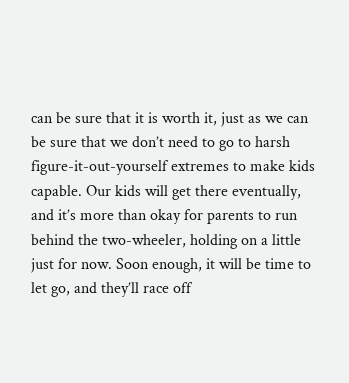can be sure that it is worth it, just as we can be sure that we don’t need to go to harsh figure-it-out-yourself extremes to make kids capable. Our kids will get there eventually, and it’s more than okay for parents to run behind the two-wheeler, holding on a little just for now. Soon enough, it will be time to let go, and they’ll race off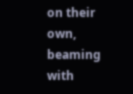on their own, beaming with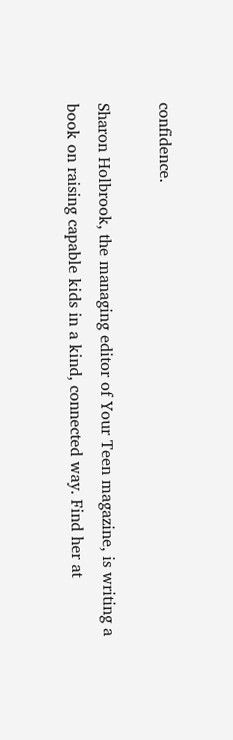confidence.

Sharon Holbrook, the managing editor of Your Teen magazine, is writing a book on raising capable kids in a kind, connected way. Find her at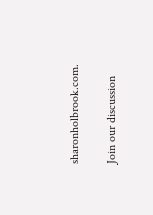sharonholbrook.com.

Join our discussion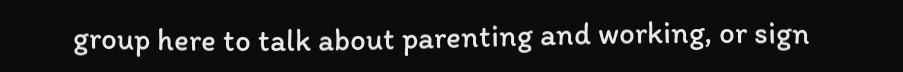group here to talk about parenting and working, or sign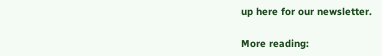up here for our newsletter.

More reading: